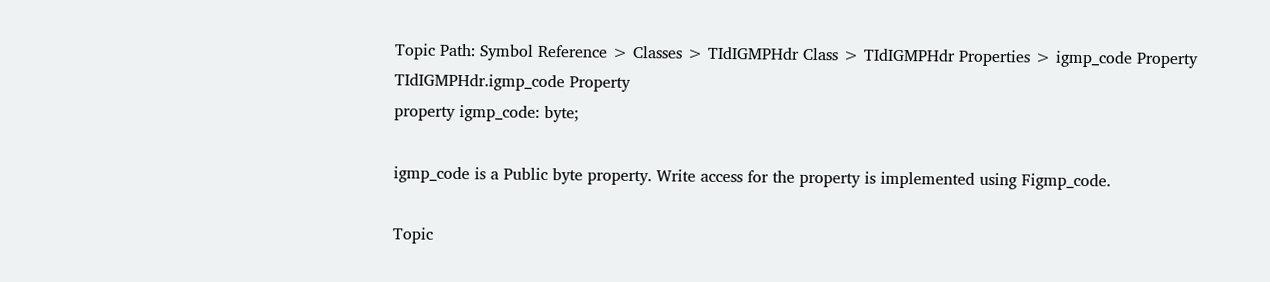Topic Path: Symbol Reference > Classes > TIdIGMPHdr Class > TIdIGMPHdr Properties > igmp_code Property
TIdIGMPHdr.igmp_code Property
property igmp_code: byte;

igmp_code is a Public byte property. Write access for the property is implemented using Figmp_code.

Topic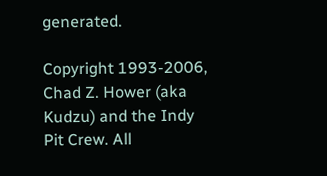generated.

Copyright 1993-2006, Chad Z. Hower (aka Kudzu) and the Indy Pit Crew. All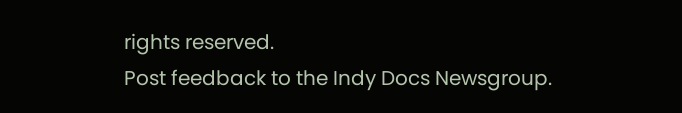rights reserved.
Post feedback to the Indy Docs Newsgroup.